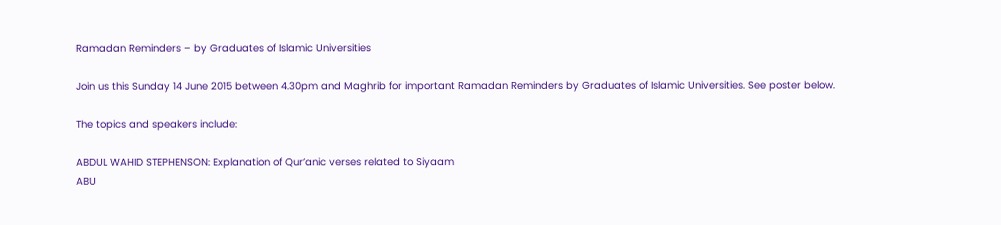Ramadan Reminders – by Graduates of Islamic Universities

Join us this Sunday 14 June 2015 between 4.30pm and Maghrib for important Ramadan Reminders by Graduates of Islamic Universities. See poster below.

The topics and speakers include:

ABDUL WAHID STEPHENSON: Explanation of Qur’anic verses related to Siyaam
ABU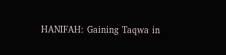HANIFAH: Gaining Taqwa in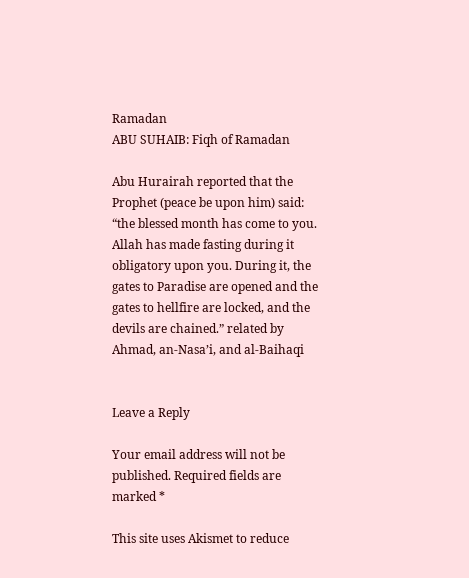Ramadan
ABU SUHAIB: Fiqh of Ramadan

Abu Hurairah reported that the Prophet (peace be upon him) said: “the blessed month has come to you. Allah has made fasting during it obligatory upon you. During it, the gates to Paradise are opened and the gates to hellfire are locked, and the devils are chained.” related by Ahmad, an-Nasa’i, and al-Baihaqi


Leave a Reply

Your email address will not be published. Required fields are marked *

This site uses Akismet to reduce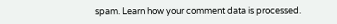spam. Learn how your comment data is processed.